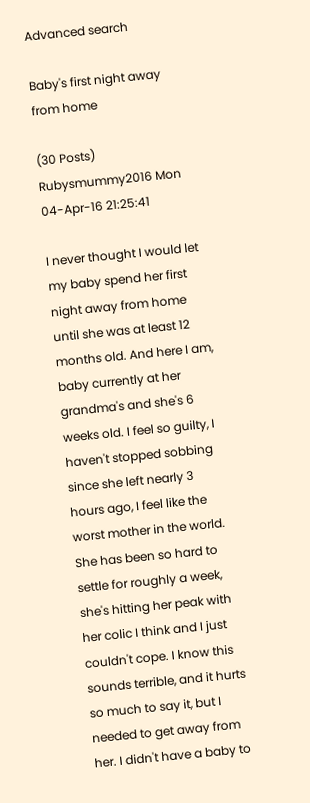Advanced search

Baby's first night away from home

(30 Posts)
Rubysmummy2016 Mon 04-Apr-16 21:25:41

I never thought I would let my baby spend her first night away from home until she was at least 12 months old. And here I am, baby currently at her grandma's and she's 6 weeks old. I feel so guilty, I haven't stopped sobbing since she left nearly 3 hours ago, I feel like the worst mother in the world. She has been so hard to settle for roughly a week, she's hitting her peak with her colic I think and I just couldn't cope. I know this sounds terrible, and it hurts so much to say it, but I needed to get away from her. I didn't have a baby to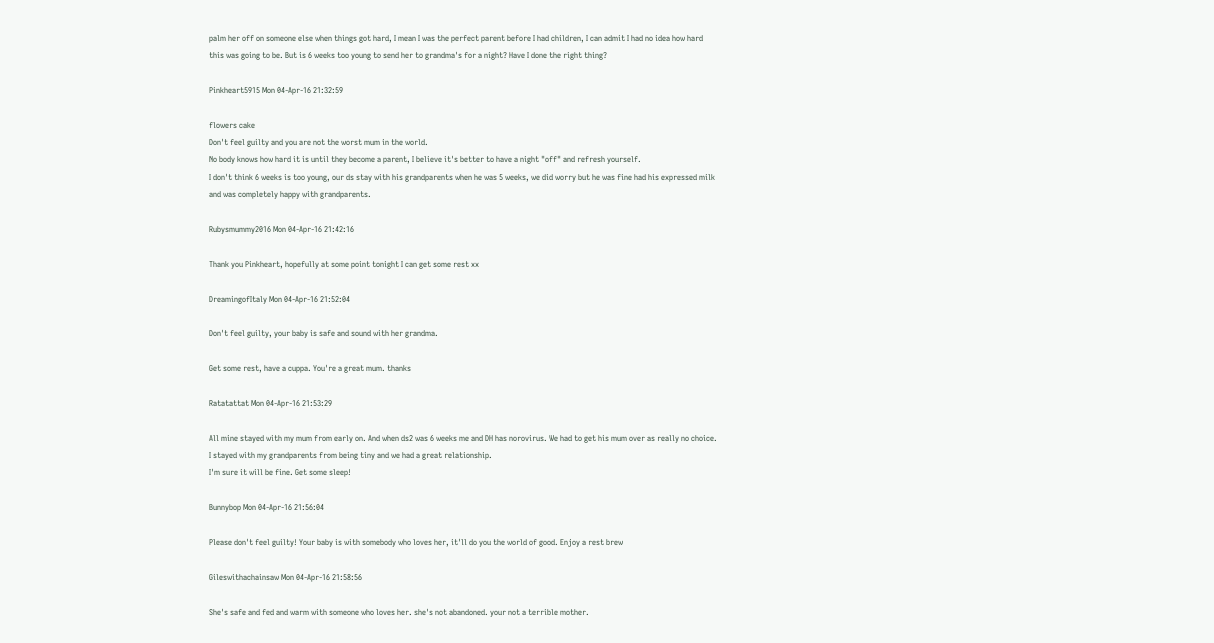palm her off on someone else when things got hard, I mean I was the perfect parent before I had children, I can admit I had no idea how hard this was going to be. But is 6 weeks too young to send her to grandma's for a night? Have I done the right thing?

Pinkheart5915 Mon 04-Apr-16 21:32:59

flowers cake
Don't feel guilty and you are not the worst mum in the world.
No body knows how hard it is until they become a parent, I believe it's better to have a night "off" and refresh yourself.
I don't think 6 weeks is too young, our ds stay with his grandparents when he was 5 weeks, we did worry but he was fine had his expressed milk and was completely happy with grandparents.

Rubysmummy2016 Mon 04-Apr-16 21:42:16

Thank you Pinkheart, hopefully at some point tonight I can get some rest xx

DreamingofItaly Mon 04-Apr-16 21:52:04

Don't feel guilty, your baby is safe and sound with her grandma.

Get some rest, have a cuppa. You're a great mum. thanks

Ratatattat Mon 04-Apr-16 21:53:29

All mine stayed with my mum from early on. And when ds2 was 6 weeks me and DH has norovirus. We had to get his mum over as really no choice.
I stayed with my grandparents from being tiny and we had a great relationship.
I'm sure it will be fine. Get some sleep!

Bunnybop Mon 04-Apr-16 21:56:04

Please don't feel guilty! Your baby is with somebody who loves her, it'll do you the world of good. Enjoy a rest brew

Gileswithachainsaw Mon 04-Apr-16 21:58:56

She's safe and fed and warm with someone who loves her. she's not abandoned. your not a terrible mother.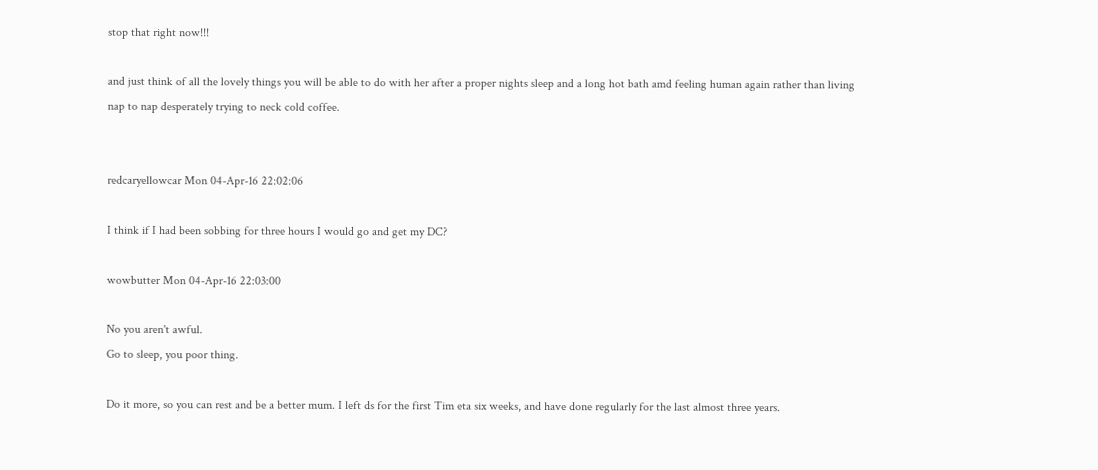stop that right now!!!

and just think of all the lovely things you will be able to do with her after a proper nights sleep and a long hot bath amd feeling human again rather than living nap to nap desperately trying to neck cold coffee.


redcaryellowcar Mon 04-Apr-16 22:02:06

I think if I had been sobbing for three hours I would go and get my DC?

wowbutter Mon 04-Apr-16 22:03:00

No you aren't awful.
Go to sleep, you poor thing.

Do it more, so you can rest and be a better mum. I left ds for the first Tim eta six weeks, and have done regularly for the last almost three years.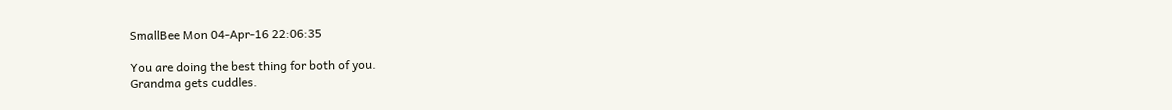SmallBee Mon 04-Apr-16 22:06:35

You are doing the best thing for both of you.
Grandma gets cuddles.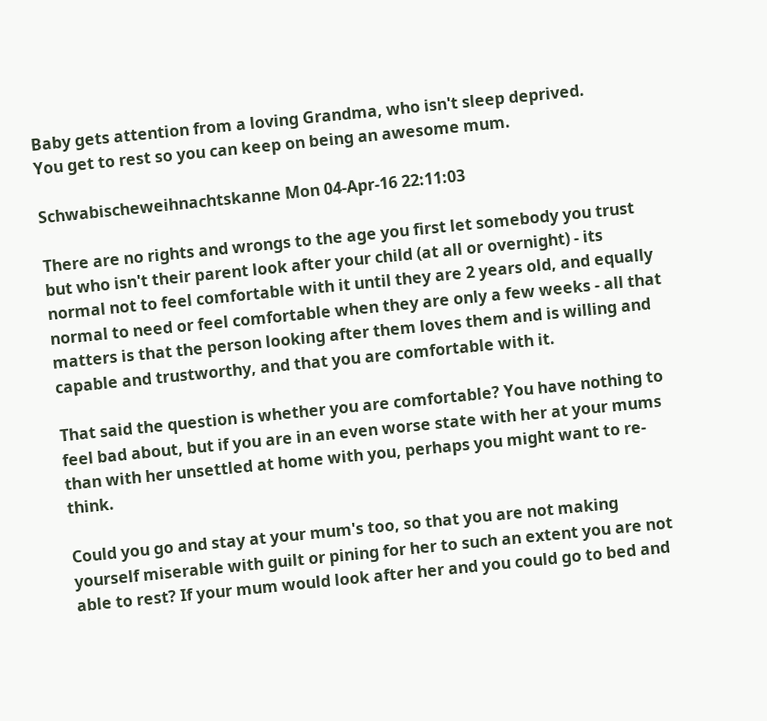Baby gets attention from a loving Grandma, who isn't sleep deprived.
You get to rest so you can keep on being an awesome mum.

Schwabischeweihnachtskanne Mon 04-Apr-16 22:11:03

There are no rights and wrongs to the age you first let somebody you trust but who isn't their parent look after your child (at all or overnight) - its normal not to feel comfortable with it until they are 2 years old, and equally normal to need or feel comfortable when they are only a few weeks - all that matters is that the person looking after them loves them and is willing and capable and trustworthy, and that you are comfortable with it.

That said the question is whether you are comfortable? You have nothing to feel bad about, but if you are in an even worse state with her at your mums than with her unsettled at home with you, perhaps you might want to re-think.

Could you go and stay at your mum's too, so that you are not making yourself miserable with guilt or pining for her to such an extent you are not able to rest? If your mum would look after her and you could go to bed and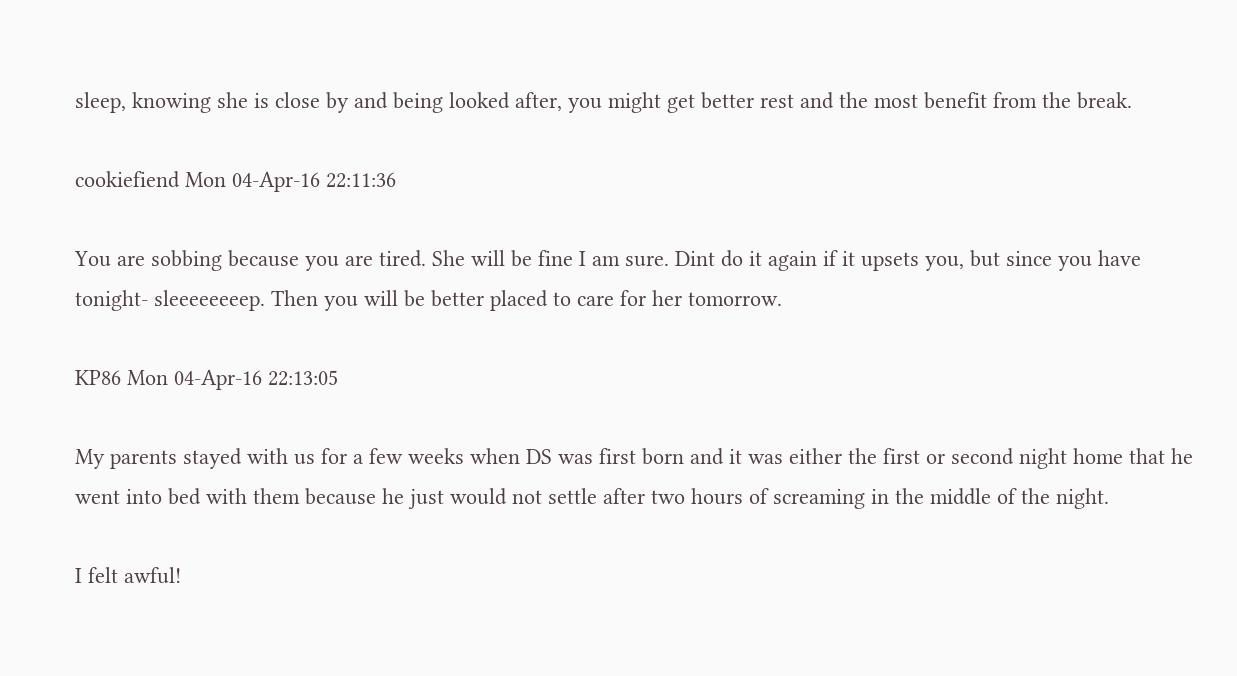sleep, knowing she is close by and being looked after, you might get better rest and the most benefit from the break.

cookiefiend Mon 04-Apr-16 22:11:36

You are sobbing because you are tired. She will be fine I am sure. Dint do it again if it upsets you, but since you have tonight- sleeeeeeeep. Then you will be better placed to care for her tomorrow.

KP86 Mon 04-Apr-16 22:13:05

My parents stayed with us for a few weeks when DS was first born and it was either the first or second night home that he went into bed with them because he just would not settle after two hours of screaming in the middle of the night.

I felt awful!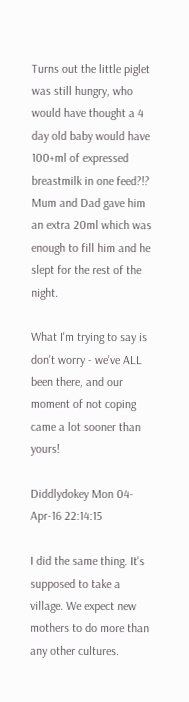Turns out the little piglet was still hungry, who would have thought a 4 day old baby would have 100+ml of expressed breastmilk in one feed?!? Mum and Dad gave him an extra 20ml which was enough to fill him and he slept for the rest of the night.

What I'm trying to say is don't worry - we've ALL been there, and our moment of not coping came a lot sooner than yours!

Diddlydokey Mon 04-Apr-16 22:14:15

I did the same thing. It's supposed to take a village. We expect new mothers to do more than any other cultures.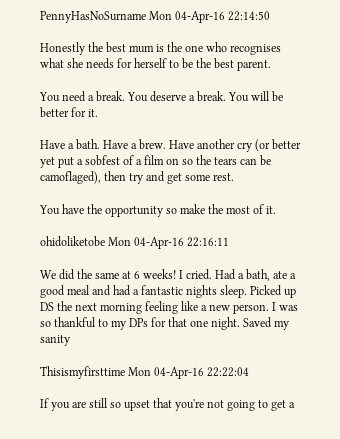PennyHasNoSurname Mon 04-Apr-16 22:14:50

Honestly the best mum is the one who recognises what she needs for herself to be the best parent.

You need a break. You deserve a break. You will be better for it.

Have a bath. Have a brew. Have another cry (or better yet put a sobfest of a film on so the tears can be camoflaged), then try and get some rest.

You have the opportunity so make the most of it.

ohidoliketobe Mon 04-Apr-16 22:16:11

We did the same at 6 weeks! I cried. Had a bath, ate a good meal and had a fantastic nights sleep. Picked up DS the next morning feeling like a new person. I was so thankful to my DPs for that one night. Saved my sanity

Thisismyfirsttime Mon 04-Apr-16 22:22:04

If you are still so upset that you're not going to get a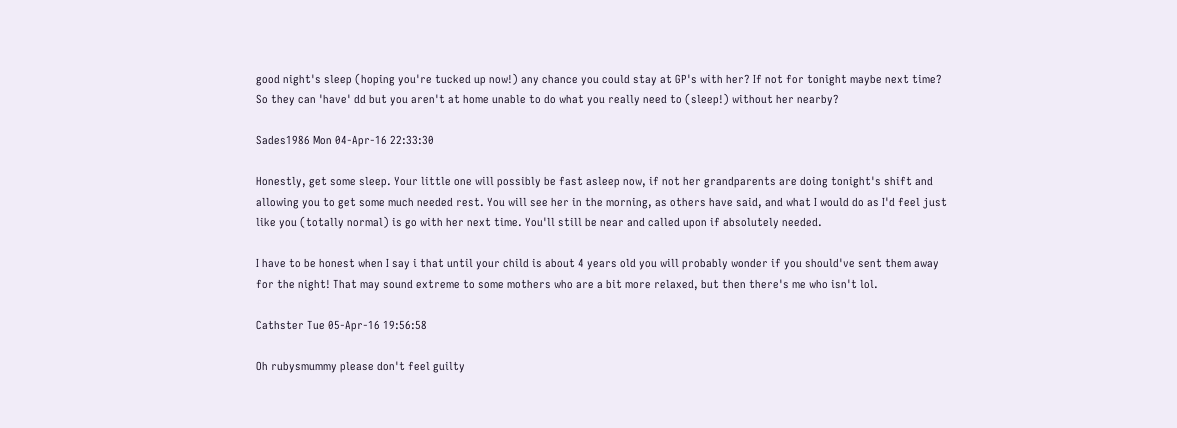good night's sleep (hoping you're tucked up now!) any chance you could stay at GP's with her? If not for tonight maybe next time? So they can 'have' dd but you aren't at home unable to do what you really need to (sleep!) without her nearby?

Sades1986 Mon 04-Apr-16 22:33:30

Honestly, get some sleep. Your little one will possibly be fast asleep now, if not her grandparents are doing tonight's shift and allowing you to get some much needed rest. You will see her in the morning, as others have said, and what I would do as I'd feel just like you (totally normal) is go with her next time. You'll still be near and called upon if absolutely needed.

I have to be honest when I say i that until your child is about 4 years old you will probably wonder if you should've sent them away for the night! That may sound extreme to some mothers who are a bit more relaxed, but then there's me who isn't lol.

Cathster Tue 05-Apr-16 19:56:58

Oh rubysmummy please don't feel guilty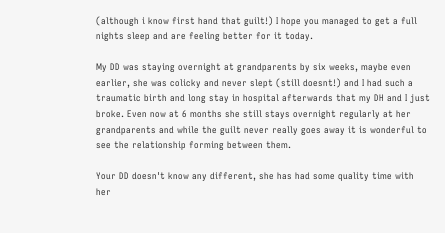(although i know first hand that guilt!) I hope you managed to get a full nights sleep and are feeling better for it today.

My DD was staying overnight at grandparents by six weeks, maybe even earlier, she was colicky and never slept (still doesnt!) and I had such a traumatic birth and long stay in hospital afterwards that my DH and I just broke. Even now at 6 months she still stays overnight regularly at her grandparents and while the guilt never really goes away it is wonderful to see the relationship forming between them.

Your DD doesn't know any different, she has had some quality time with her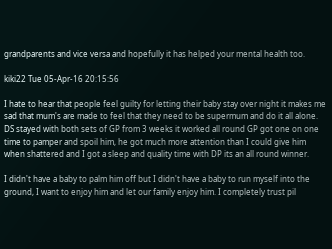grandparents and vice versa and hopefully it has helped your mental health too.

kiki22 Tue 05-Apr-16 20:15:56

I hate to hear that people feel guilty for letting their baby stay over night it makes me sad that mum's are made to feel that they need to be supermum and do it all alone. DS stayed with both sets of GP from 3 weeks it worked all round GP got one on one time to pamper and spoil him, he got much more attention than I could give him when shattered and I got a sleep and quality time with DP its an all round winner.

I didn't have a baby to palm him off but I didn't have a baby to run myself into the ground, I want to enjoy him and let our family enjoy him. I completely trust pil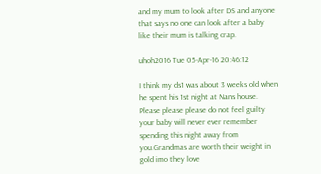and my mum to look after DS and anyone that says no one can look after a baby like their mum is talking crap.

uhoh2016 Tue 05-Apr-16 20:46:12

I think my ds1 was about 3 weeks old when he spent his 1st night at Nans house. Please please please do not feel guilty your baby will never ever remember spending this night away from you.Grandmas are worth their weight in gold imo they love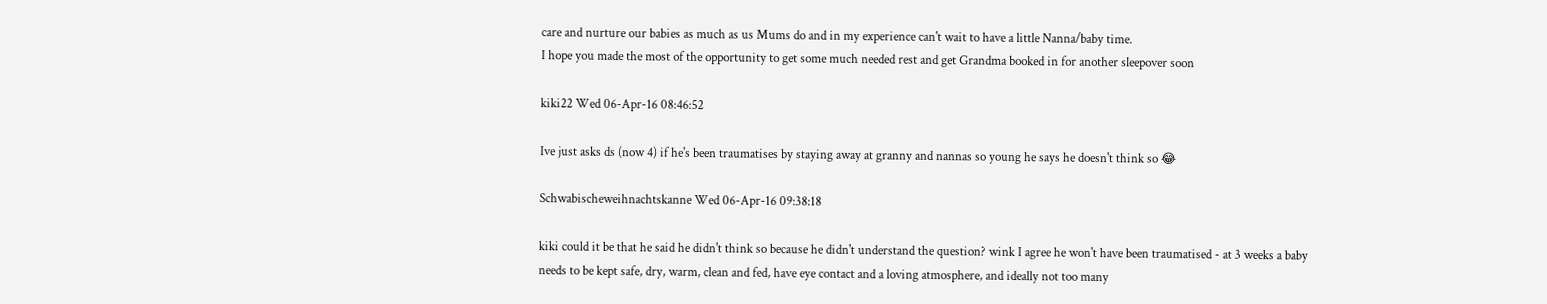care and nurture our babies as much as us Mums do and in my experience can't wait to have a little Nanna/baby time.
I hope you made the most of the opportunity to get some much needed rest and get Grandma booked in for another sleepover soon

kiki22 Wed 06-Apr-16 08:46:52

Ive just asks ds (now 4) if he's been traumatises by staying away at granny and nannas so young he says he doesn't think so 😂

Schwabischeweihnachtskanne Wed 06-Apr-16 09:38:18

kiki could it be that he said he didn't think so because he didn't understand the question? wink I agree he won't have been traumatised - at 3 weeks a baby needs to be kept safe, dry, warm, clean and fed, have eye contact and a loving atmosphere, and ideally not too many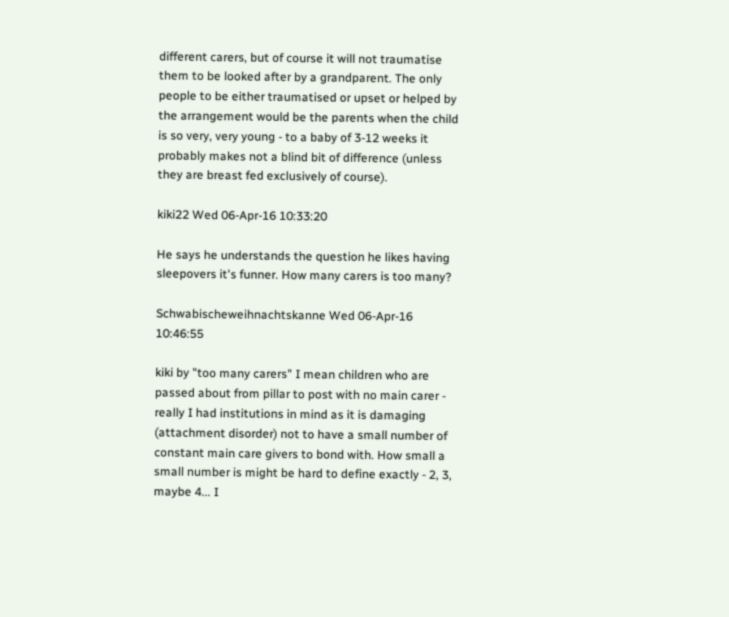different carers, but of course it will not traumatise them to be looked after by a grandparent. The only people to be either traumatised or upset or helped by the arrangement would be the parents when the child is so very, very young - to a baby of 3-12 weeks it probably makes not a blind bit of difference (unless they are breast fed exclusively of course).

kiki22 Wed 06-Apr-16 10:33:20

He says he understands the question he likes having sleepovers it's funner. How many carers is too many?

Schwabischeweihnachtskanne Wed 06-Apr-16 10:46:55

kiki by "too many carers" I mean children who are passed about from pillar to post with no main carer - really I had institutions in mind as it is damaging (attachment disorder) not to have a small number of constant main care givers to bond with. How small a small number is might be hard to define exactly - 2, 3, maybe 4... I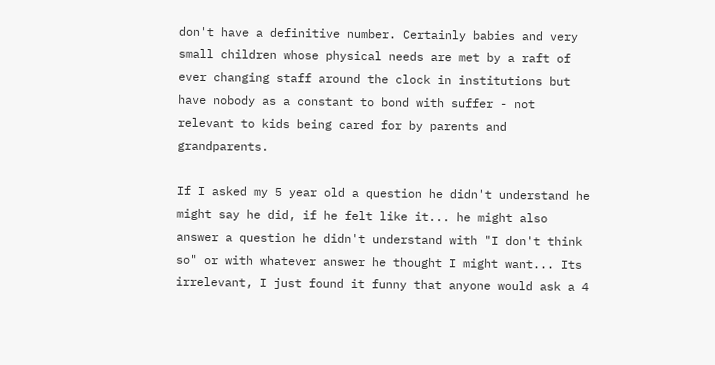don't have a definitive number. Certainly babies and very small children whose physical needs are met by a raft of ever changing staff around the clock in institutions but have nobody as a constant to bond with suffer - not relevant to kids being cared for by parents and grandparents.

If I asked my 5 year old a question he didn't understand he might say he did, if he felt like it... he might also answer a question he didn't understand with "I don't think so" or with whatever answer he thought I might want... Its irrelevant, I just found it funny that anyone would ask a 4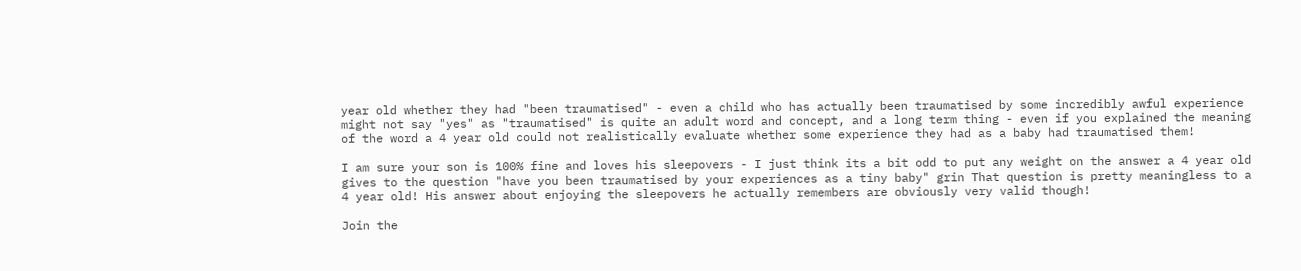year old whether they had "been traumatised" - even a child who has actually been traumatised by some incredibly awful experience might not say "yes" as "traumatised" is quite an adult word and concept, and a long term thing - even if you explained the meaning of the word a 4 year old could not realistically evaluate whether some experience they had as a baby had traumatised them!

I am sure your son is 100% fine and loves his sleepovers - I just think its a bit odd to put any weight on the answer a 4 year old gives to the question "have you been traumatised by your experiences as a tiny baby" grin That question is pretty meaningless to a 4 year old! His answer about enjoying the sleepovers he actually remembers are obviously very valid though!

Join the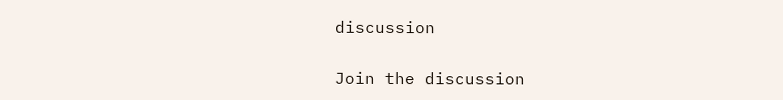discussion

Join the discussion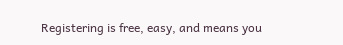Registering is free, easy, and means you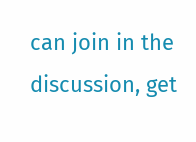can join in the discussion, get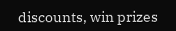discounts, win prizes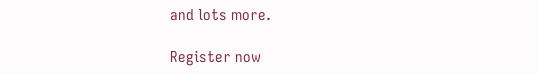and lots more.

Register now